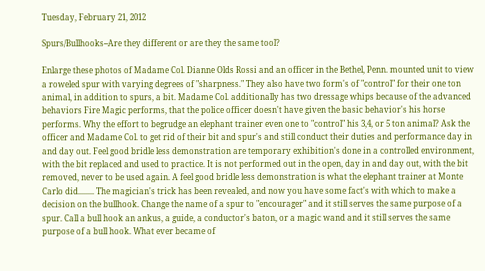Tuesday, February 21, 2012

Spurs/Bullhooks--Are they different or are they the same tool?

Enlarge these photos of Madame Col. Dianne Olds Rossi and an officer in the Bethel, Penn. mounted unit to view a roweled spur with varying degrees of "sharpness." They also have two form's of "control" for their one ton animal, in addition to spurs, a bit. Madame Col. additionally has two dressage whips because of the advanced behaviors Fire Magic performs, that the police officer doesn't have given the basic behavior's his horse performs. Why the effort to begrudge an elephant trainer even one to "control" his 3,4, or 5 ton animal? Ask the officer and Madame Col. to get rid of their bit and spur's and still conduct their duties and performance day in and day out. Feel good bridle less demonstration are temporary exhibition's done in a controlled environment, with the bit replaced and used to practice. It is not performed out in the open, day in and day out, with the bit removed, never to be used again. A feel good bridle less demonstration is what the elephant trainer at Monte Carlo did........ The magician's trick has been revealed, and now you have some fact's with which to make a decision on the bullhook. Change the name of a spur to "encourager" and it still serves the same purpose of a spur. Call a bull hook an ankus, a guide, a conductor's baton, or a magic wand and it still serves the same purpose of a bull hook. What ever became of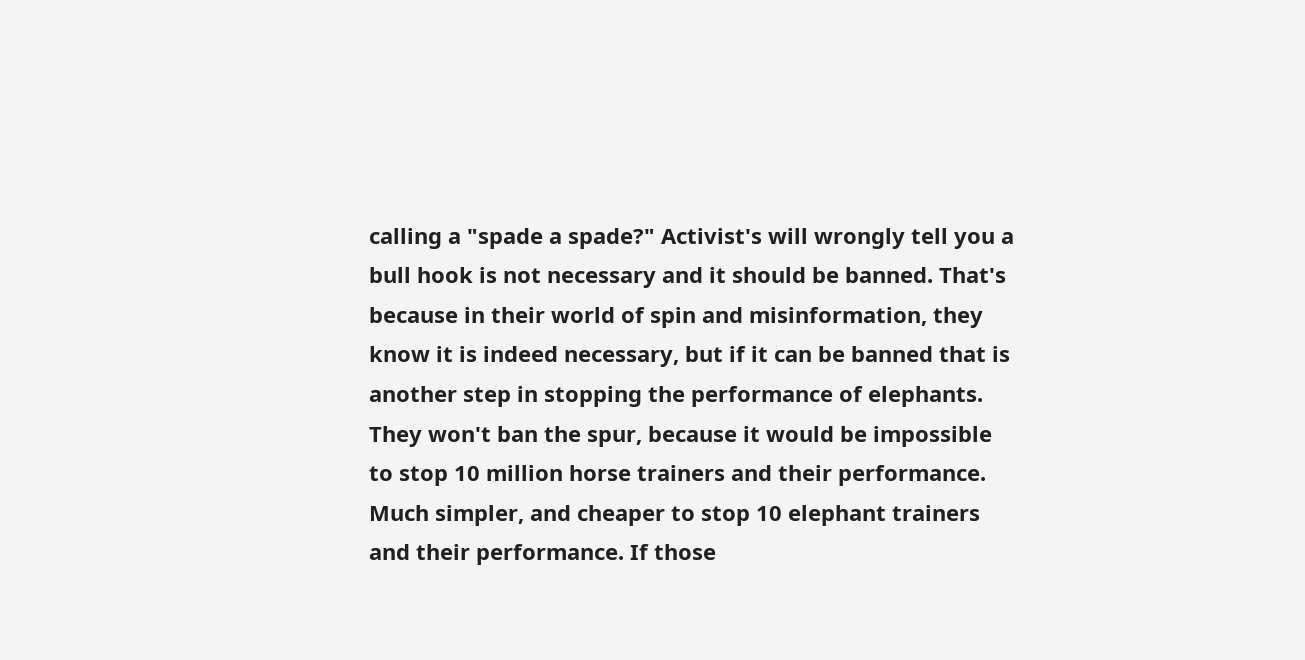calling a "spade a spade?" Activist's will wrongly tell you a bull hook is not necessary and it should be banned. That's because in their world of spin and misinformation, they know it is indeed necessary, but if it can be banned that is another step in stopping the performance of elephants. They won't ban the spur, because it would be impossible to stop 10 million horse trainers and their performance. Much simpler, and cheaper to stop 10 elephant trainers and their performance. If those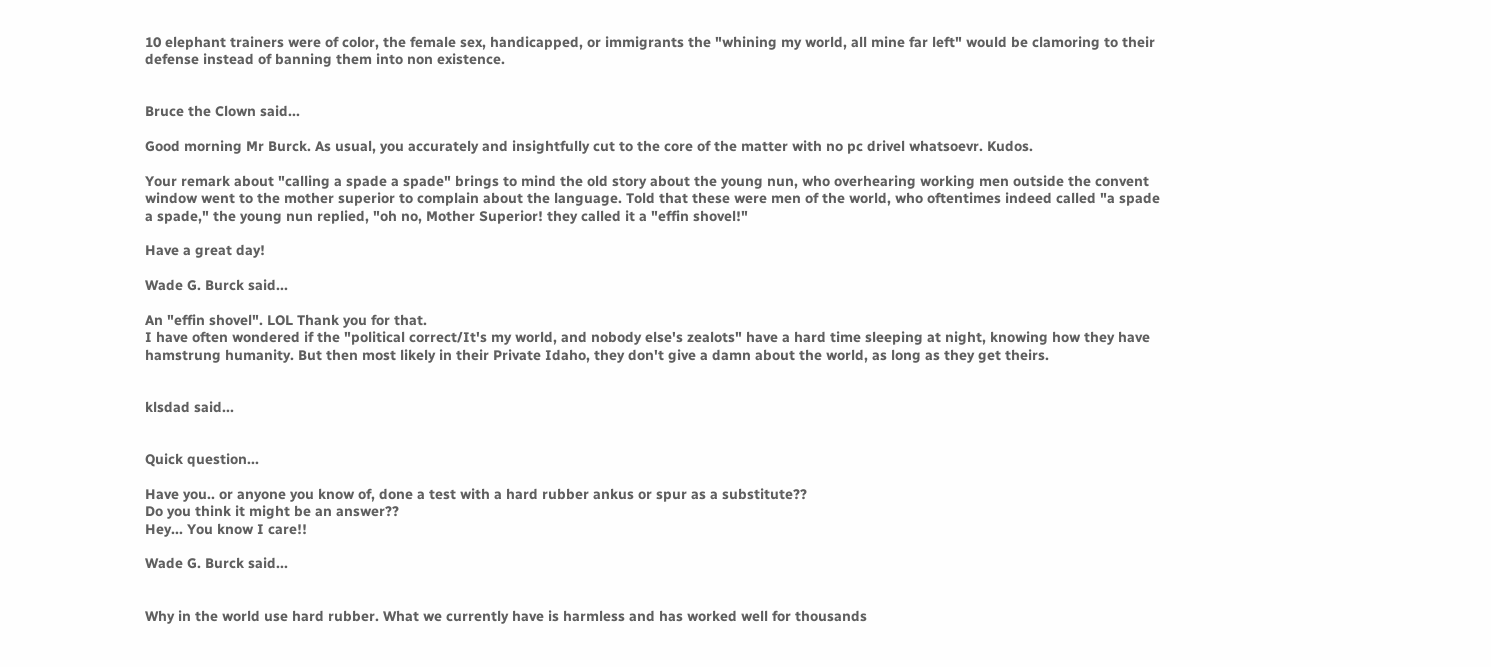10 elephant trainers were of color, the female sex, handicapped, or immigrants the "whining my world, all mine far left" would be clamoring to their defense instead of banning them into non existence.


Bruce the Clown said...

Good morning Mr Burck. As usual, you accurately and insightfully cut to the core of the matter with no pc drivel whatsoevr. Kudos.

Your remark about "calling a spade a spade" brings to mind the old story about the young nun, who overhearing working men outside the convent window went to the mother superior to complain about the language. Told that these were men of the world, who oftentimes indeed called "a spade a spade," the young nun replied, "oh no, Mother Superior! they called it a "effin shovel!"

Have a great day!

Wade G. Burck said...

An "effin shovel". LOL Thank you for that.
I have often wondered if the "political correct/It's my world, and nobody else's zealots" have a hard time sleeping at night, knowing how they have hamstrung humanity. But then most likely in their Private Idaho, they don't give a damn about the world, as long as they get theirs.


klsdad said...


Quick question...

Have you.. or anyone you know of, done a test with a hard rubber ankus or spur as a substitute??
Do you think it might be an answer??
Hey... You know I care!!

Wade G. Burck said...


Why in the world use hard rubber. What we currently have is harmless and has worked well for thousands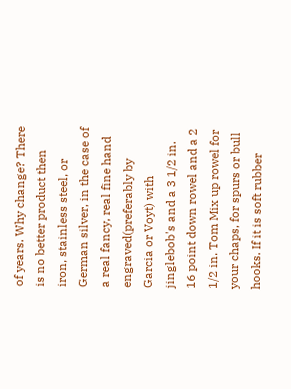of years. Why change? There is no better product then iron, stainless steel, or German silver, in the case of a real fancy, real fine hand engraved(preferably by Garcia or Voyt) with jinglebob's and a 3 1/2 in. 16 point down rowel and a 2 1/2 in. Tom Mix up rowel for your chaps, for spurs or bull hooks. If it is soft rubber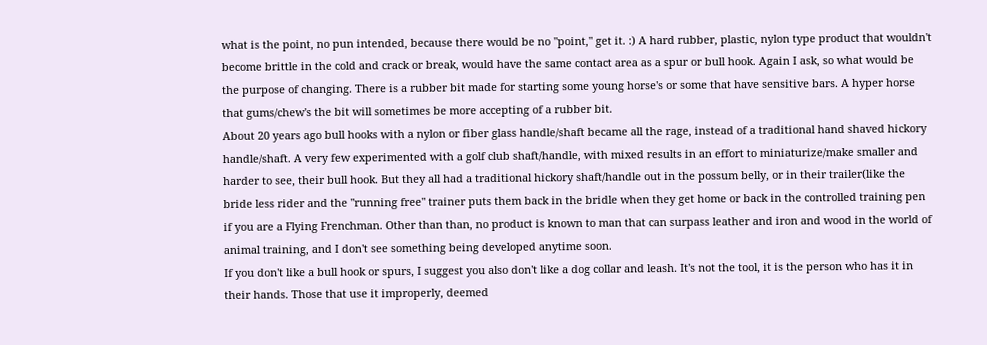what is the point, no pun intended, because there would be no "point," get it. :) A hard rubber, plastic, nylon type product that wouldn't become brittle in the cold and crack or break, would have the same contact area as a spur or bull hook. Again I ask, so what would be the purpose of changing. There is a rubber bit made for starting some young horse's or some that have sensitive bars. A hyper horse that gums/chew's the bit will sometimes be more accepting of a rubber bit.
About 20 years ago bull hooks with a nylon or fiber glass handle/shaft became all the rage, instead of a traditional hand shaved hickory handle/shaft. A very few experimented with a golf club shaft/handle, with mixed results in an effort to miniaturize/make smaller and harder to see, their bull hook. But they all had a traditional hickory shaft/handle out in the possum belly, or in their trailer(like the bride less rider and the "running free" trainer puts them back in the bridle when they get home or back in the controlled training pen if you are a Flying Frenchman. Other than than, no product is known to man that can surpass leather and iron and wood in the world of animal training, and I don't see something being developed anytime soon.
If you don't like a bull hook or spurs, I suggest you also don't like a dog collar and leash. It's not the tool, it is the person who has it in their hands. Those that use it improperly, deemed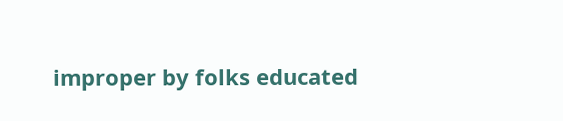improper by folks educated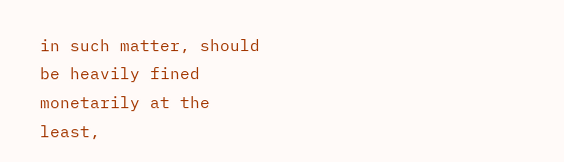in such matter, should be heavily fined monetarily at the least,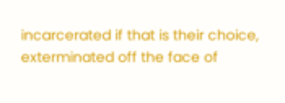incarcerated if that is their choice, exterminated off the face of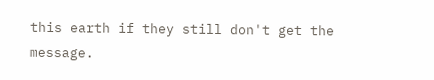this earth if they still don't get the message.